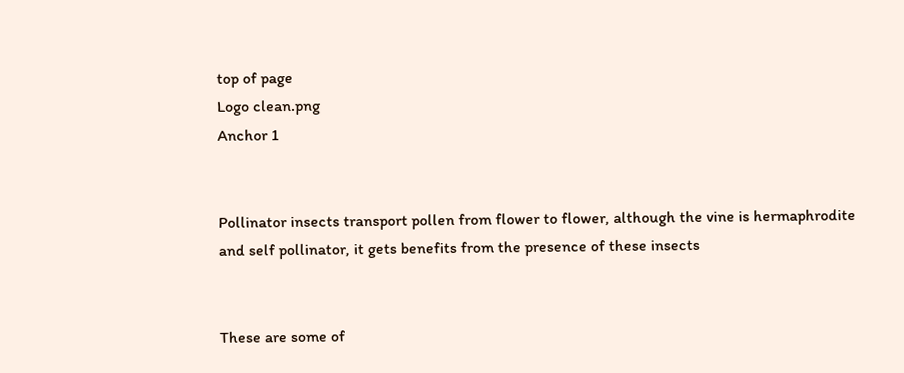top of page
Logo clean.png
Anchor 1


Pollinator insects transport pollen from flower to flower, although the vine is hermaphrodite and self pollinator, it gets benefits from the presence of these insects


These are some of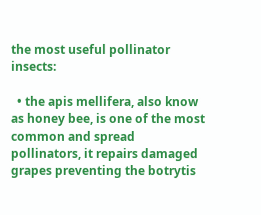the most useful pollinator insects:

  • the apis mellifera, also know as honey bee, is one of the most common and spread pollinators, it repairs damaged grapes preventing the botrytis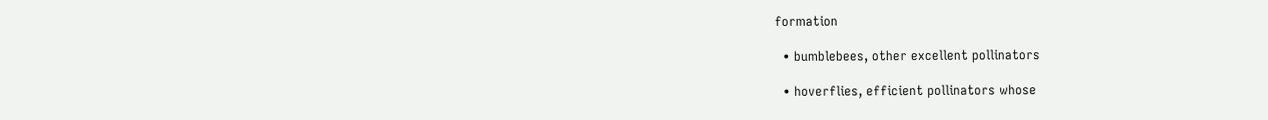formation

  • bumblebees, other excellent pollinators

  • hoverflies, efficient pollinators whose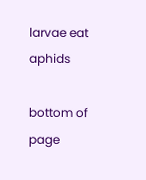larvae eat aphids

bottom of page